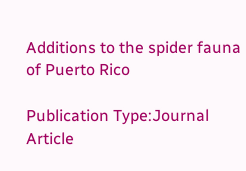Additions to the spider fauna of Puerto Rico

Publication Type:Journal Article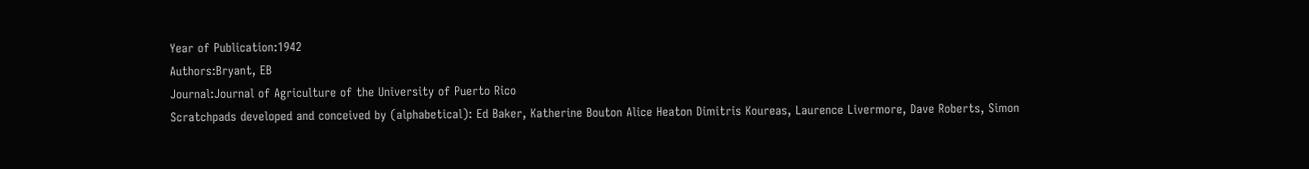Year of Publication:1942
Authors:Bryant, EB
Journal:Journal of Agriculture of the University of Puerto Rico
Scratchpads developed and conceived by (alphabetical): Ed Baker, Katherine Bouton Alice Heaton Dimitris Koureas, Laurence Livermore, Dave Roberts, Simon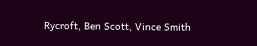Rycroft, Ben Scott, Vince Smith